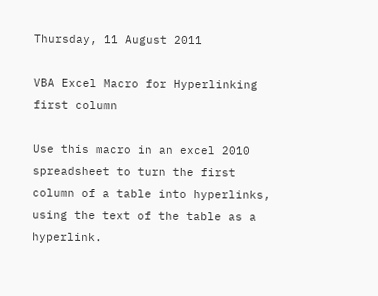Thursday, 11 August 2011

VBA Excel Macro for Hyperlinking first column

Use this macro in an excel 2010 spreadsheet to turn the first column of a table into hyperlinks, using the text of the table as a hyperlink.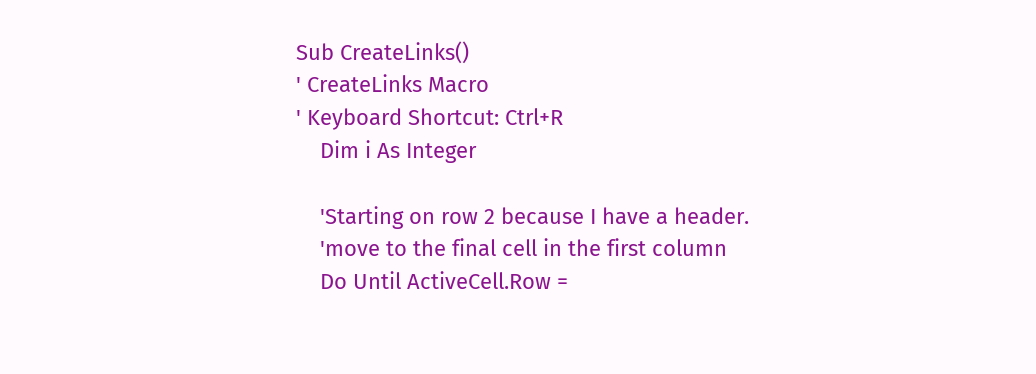Sub CreateLinks()
' CreateLinks Macro
' Keyboard Shortcut: Ctrl+R
    Dim i As Integer

    'Starting on row 2 because I have a header.
    'move to the final cell in the first column
    Do Until ActiveCell.Row =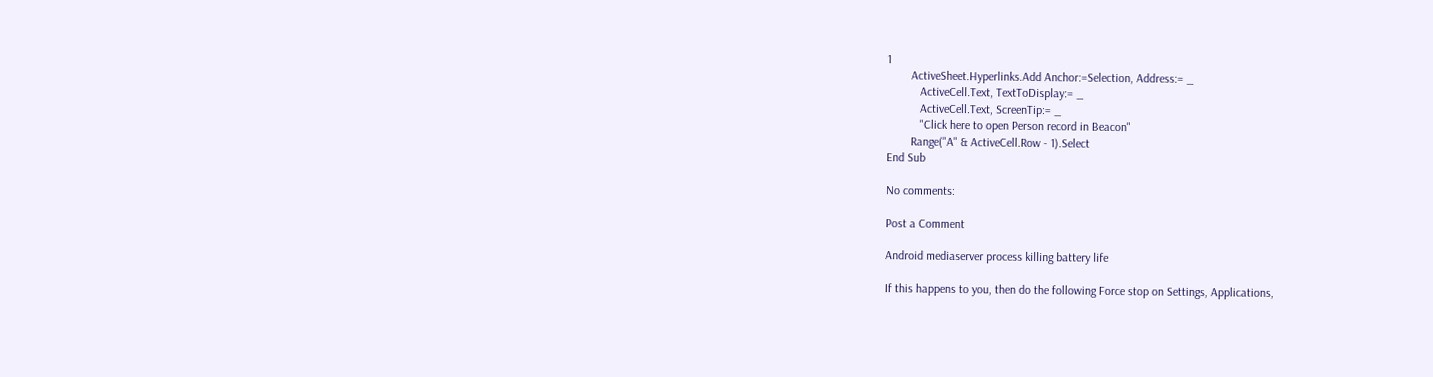1
        ActiveSheet.Hyperlinks.Add Anchor:=Selection, Address:= _
           ActiveCell.Text, TextToDisplay:= _
           ActiveCell.Text, ScreenTip:= _
           "Click here to open Person record in Beacon"
        Range("A" & ActiveCell.Row - 1).Select
End Sub

No comments:

Post a Comment

Android mediaserver process killing battery life

If this happens to you, then do the following Force stop on Settings, Applications,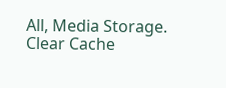All, Media Storage. Clear Cache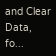and Clear Data, fo...